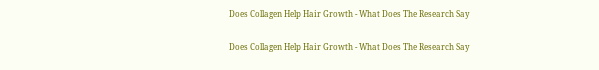Does Collagen Help Hair Growth - What Does The Research Say

Does Collagen Help Hair Growth - What Does The Research Say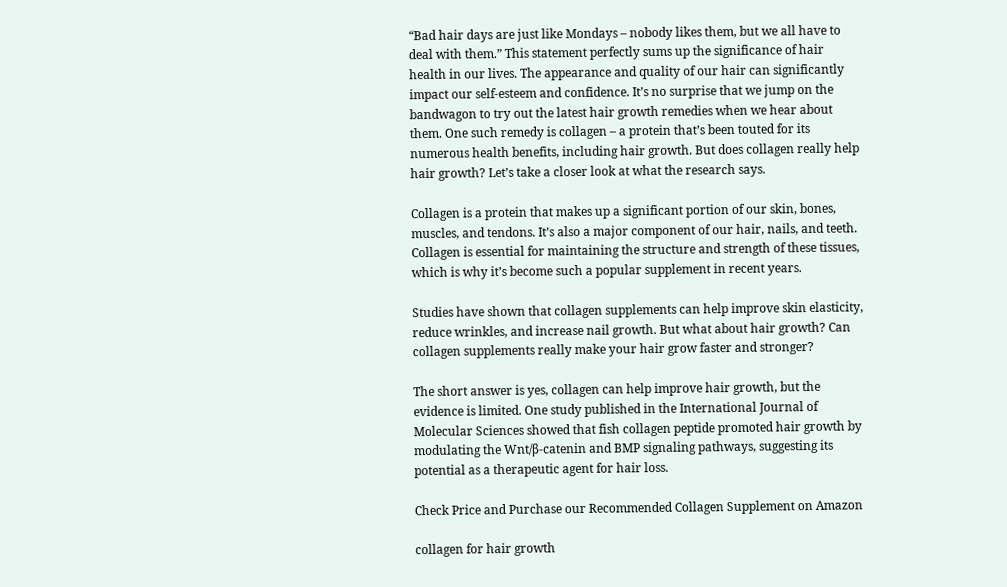“Bad hair days are just like Mondays – nobody likes them, but we all have to deal with them.” This statement perfectly sums up the significance of hair health in our lives. The appearance and quality of our hair can significantly impact our self-esteem and confidence. It’s no surprise that we jump on the bandwagon to try out the latest hair growth remedies when we hear about them. One such remedy is collagen – a protein that’s been touted for its numerous health benefits, including hair growth. But does collagen really help hair growth? Let’s take a closer look at what the research says.

Collagen is a protein that makes up a significant portion of our skin, bones, muscles, and tendons. It’s also a major component of our hair, nails, and teeth. Collagen is essential for maintaining the structure and strength of these tissues, which is why it’s become such a popular supplement in recent years.

Studies have shown that collagen supplements can help improve skin elasticity, reduce wrinkles, and increase nail growth. But what about hair growth? Can collagen supplements really make your hair grow faster and stronger?

The short answer is yes, collagen can help improve hair growth, but the evidence is limited. One study published in the International Journal of Molecular Sciences showed that fish collagen peptide promoted hair growth by modulating the Wnt/β-catenin and BMP signaling pathways, suggesting its potential as a therapeutic agent for hair loss.

Check Price and Purchase our Recommended Collagen Supplement on Amazon

collagen for hair growth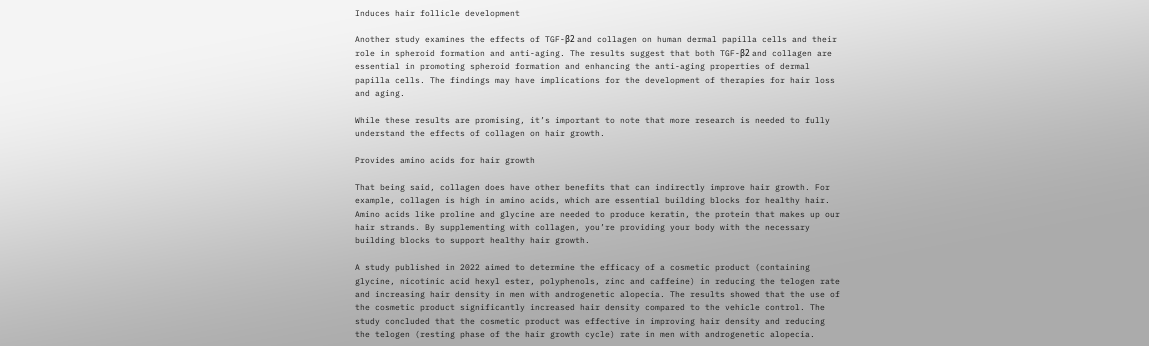Induces hair follicle development

Another study examines the effects of TGF-β2 and collagen on human dermal papilla cells and their role in spheroid formation and anti-aging. The results suggest that both TGF-β2 and collagen are essential in promoting spheroid formation and enhancing the anti-aging properties of dermal papilla cells. The findings may have implications for the development of therapies for hair loss and aging.

While these results are promising, it’s important to note that more research is needed to fully understand the effects of collagen on hair growth.

Provides amino acids for hair growth

That being said, collagen does have other benefits that can indirectly improve hair growth. For example, collagen is high in amino acids, which are essential building blocks for healthy hair. Amino acids like proline and glycine are needed to produce keratin, the protein that makes up our hair strands. By supplementing with collagen, you’re providing your body with the necessary building blocks to support healthy hair growth.

A study published in 2022 aimed to determine the efficacy of a cosmetic product (containing glycine, nicotinic acid hexyl ester, polyphenols, zinc and caffeine) in reducing the telogen rate and increasing hair density in men with androgenetic alopecia. The results showed that the use of the cosmetic product significantly increased hair density compared to the vehicle control. The study concluded that the cosmetic product was effective in improving hair density and reducing the telogen (resting phase of the hair growth cycle) rate in men with androgenetic alopecia.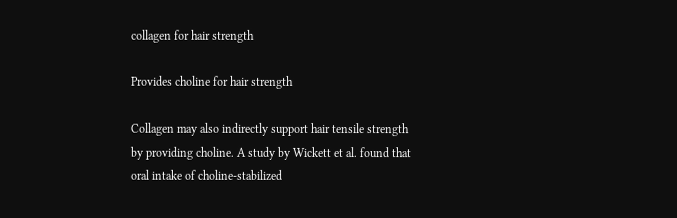collagen for hair strength

Provides choline for hair strength

Collagen may also indirectly support hair tensile strength by providing choline. A study by Wickett et al. found that oral intake of choline-stabilized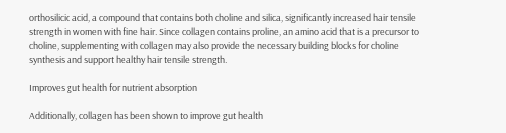orthosilicic acid, a compound that contains both choline and silica, significantly increased hair tensile strength in women with fine hair. Since collagen contains proline, an amino acid that is a precursor to choline, supplementing with collagen may also provide the necessary building blocks for choline synthesis and support healthy hair tensile strength.

Improves gut health for nutrient absorption

Additionally, collagen has been shown to improve gut health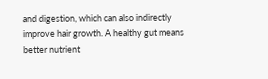and digestion, which can also indirectly improve hair growth. A healthy gut means better nutrient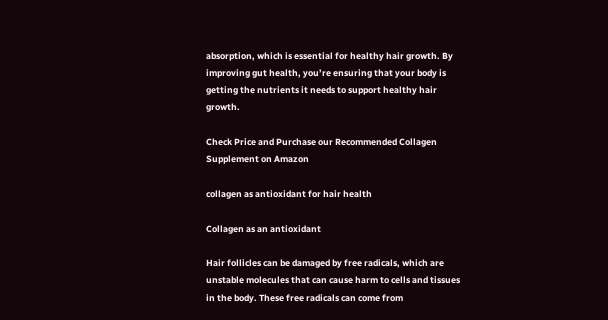absorption, which is essential for healthy hair growth. By improving gut health, you’re ensuring that your body is getting the nutrients it needs to support healthy hair growth.

Check Price and Purchase our Recommended Collagen Supplement on Amazon

collagen as antioxidant for hair health

Collagen as an antioxidant

Hair follicles can be damaged by free radicals, which are unstable molecules that can cause harm to cells and tissues in the body. These free radicals can come from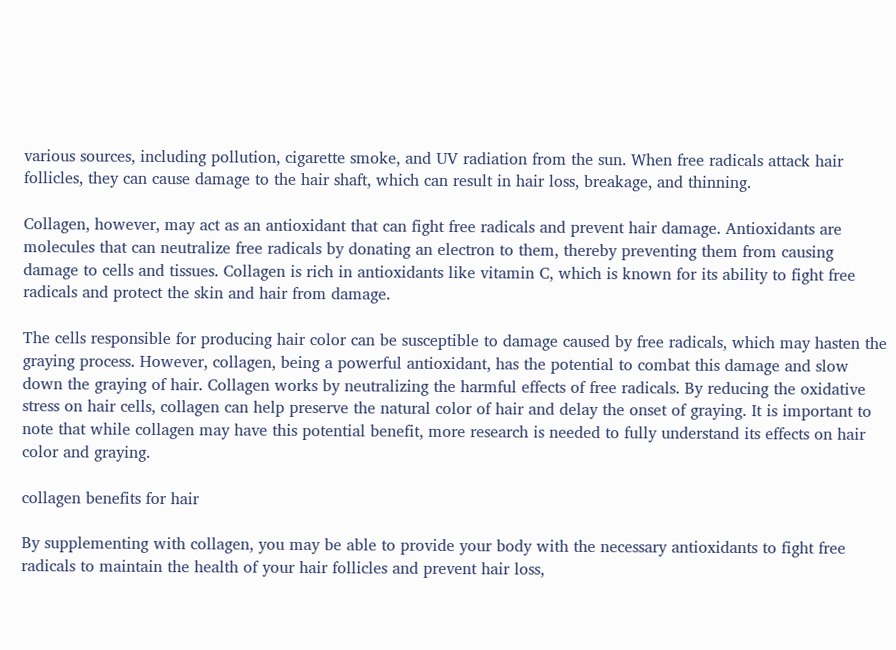various sources, including pollution, cigarette smoke, and UV radiation from the sun. When free radicals attack hair follicles, they can cause damage to the hair shaft, which can result in hair loss, breakage, and thinning.

Collagen, however, may act as an antioxidant that can fight free radicals and prevent hair damage. Antioxidants are molecules that can neutralize free radicals by donating an electron to them, thereby preventing them from causing damage to cells and tissues. Collagen is rich in antioxidants like vitamin C, which is known for its ability to fight free radicals and protect the skin and hair from damage.

The cells responsible for producing hair color can be susceptible to damage caused by free radicals, which may hasten the graying process. However, collagen, being a powerful antioxidant, has the potential to combat this damage and slow down the graying of hair. Collagen works by neutralizing the harmful effects of free radicals. By reducing the oxidative stress on hair cells, collagen can help preserve the natural color of hair and delay the onset of graying. It is important to note that while collagen may have this potential benefit, more research is needed to fully understand its effects on hair color and graying.

collagen benefits for hair

By supplementing with collagen, you may be able to provide your body with the necessary antioxidants to fight free radicals to maintain the health of your hair follicles and prevent hair loss,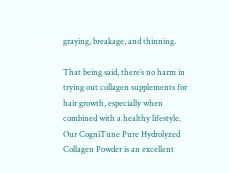graying, breakage, and thinning.

That being said, there’s no harm in trying out collagen supplements for hair growth, especially when combined with a healthy lifestyle. Our CogniTune Pure Hydrolyzed Collagen Powder is an excellent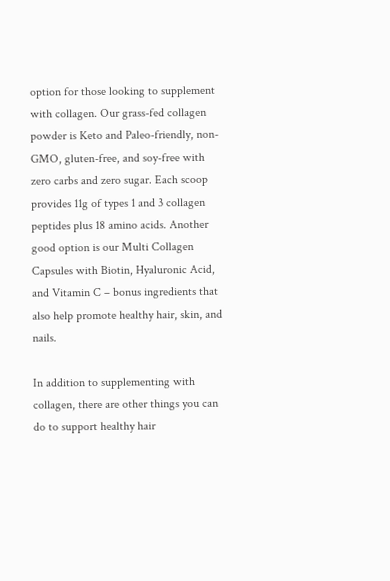option for those looking to supplement with collagen. Our grass-fed collagen powder is Keto and Paleo-friendly, non-GMO, gluten-free, and soy-free with zero carbs and zero sugar. Each scoop provides 11g of types 1 and 3 collagen peptides plus 18 amino acids. Another good option is our Multi Collagen Capsules with Biotin, Hyaluronic Acid, and Vitamin C – bonus ingredients that also help promote healthy hair, skin, and nails.

In addition to supplementing with collagen, there are other things you can do to support healthy hair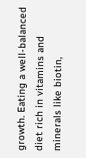growth. Eating a well-balanced diet rich in vitamins and minerals like biotin,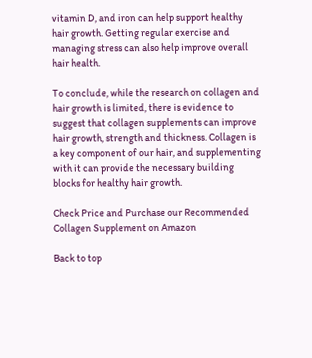vitamin D, and iron can help support healthy hair growth. Getting regular exercise and managing stress can also help improve overall hair health.

To conclude, while the research on collagen and hair growth is limited, there is evidence to suggest that collagen supplements can improve hair growth, strength and thickness. Collagen is a key component of our hair, and supplementing with it can provide the necessary building blocks for healthy hair growth.

Check Price and Purchase our Recommended Collagen Supplement on Amazon

Back to top